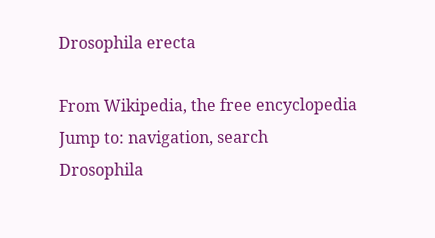Drosophila erecta

From Wikipedia, the free encyclopedia
Jump to: navigation, search
Drosophila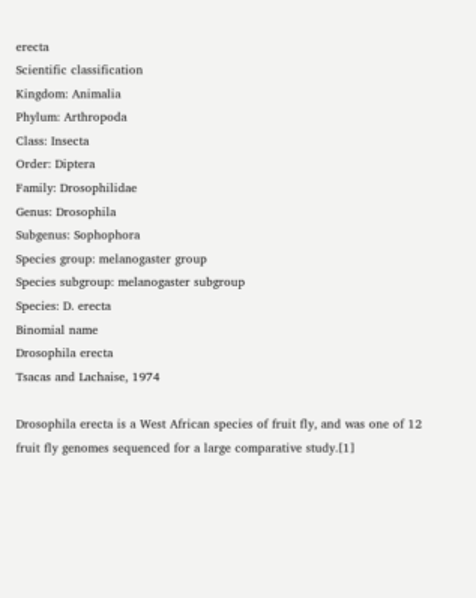erecta
Scientific classification
Kingdom: Animalia
Phylum: Arthropoda
Class: Insecta
Order: Diptera
Family: Drosophilidae
Genus: Drosophila
Subgenus: Sophophora
Species group: melanogaster group
Species subgroup: melanogaster subgroup
Species: D. erecta
Binomial name
Drosophila erecta
Tsacas and Lachaise, 1974

Drosophila erecta is a West African species of fruit fly, and was one of 12 fruit fly genomes sequenced for a large comparative study.[1]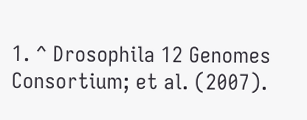1. ^ Drosophila 12 Genomes Consortium; et al. (2007).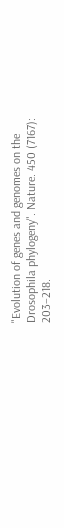"Evolution of genes and genomes on the Drosophila phylogeny". Nature. 450 (7167): 203–218.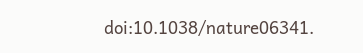doi:10.1038/nature06341.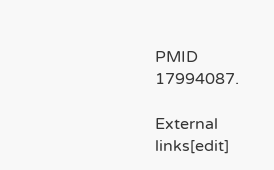PMID 17994087.

External links[edit]